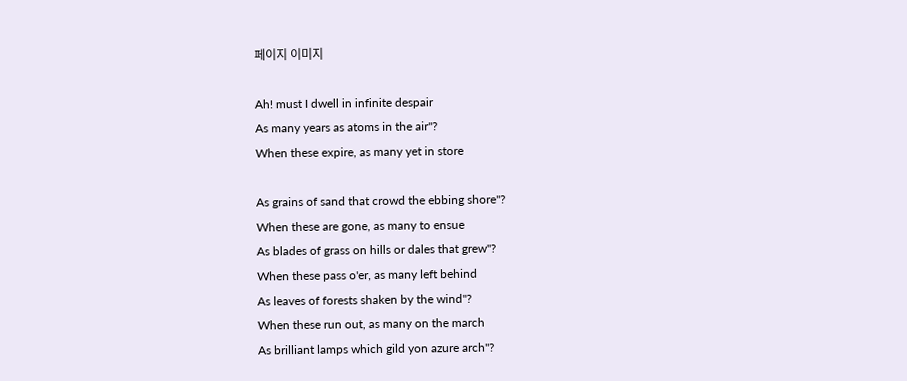페이지 이미지

Ah! must I dwell in infinite despair
As many years as atoms in the air"?
When these expire, as many yet in store

As grains of sand that crowd the ebbing shore"?
When these are gone, as many to ensue
As blades of grass on hills or dales that grew"?
When these pass o'er, as many left behind
As leaves of forests shaken by the wind"?
When these run out, as many on the march
As brilliant lamps which gild yon azure arch"?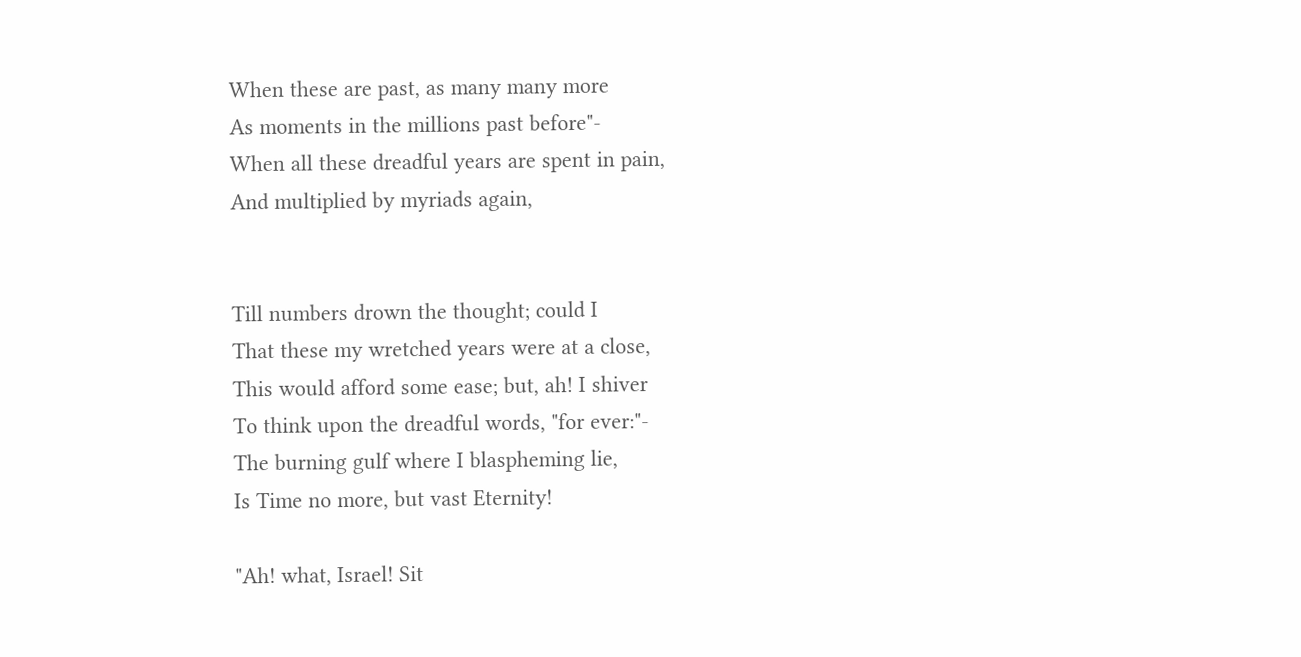When these are past, as many many more
As moments in the millions past before"-
When all these dreadful years are spent in pain,
And multiplied by myriads again,


Till numbers drown the thought; could I
That these my wretched years were at a close,
This would afford some ease; but, ah! I shiver
To think upon the dreadful words, "for ever:"-
The burning gulf where I blaspheming lie,
Is Time no more, but vast Eternity!

"Ah! what, Israel! Sit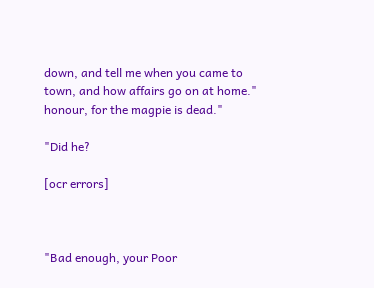down, and tell me when you came to town, and how affairs go on at home." honour, for the magpie is dead."

"Did he?

[ocr errors]



"Bad enough, your Poor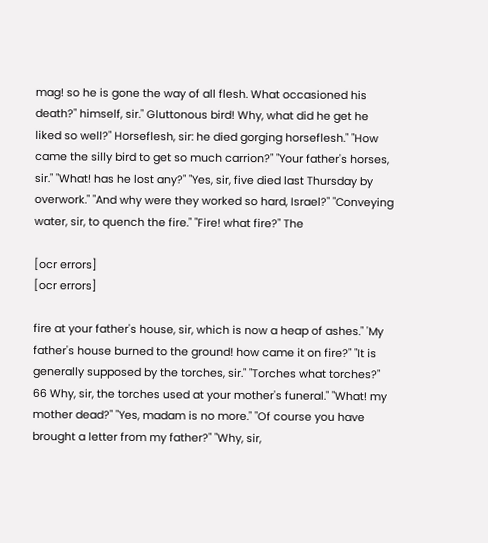mag! so he is gone the way of all flesh. What occasioned his death?" himself, sir." Gluttonous bird! Why, what did he get he liked so well?" Horseflesh, sir: he died gorging horseflesh." "How came the silly bird to get so much carrion?" "Your father's horses, sir." "What! has he lost any?" "Yes, sir, five died last Thursday by overwork." "And why were they worked so hard, Israel?" "Conveying water, sir, to quench the fire." "Fire! what fire?" The

[ocr errors]
[ocr errors]

fire at your father's house, sir, which is now a heap of ashes." 'My father's house burned to the ground! how came it on fire?" "It is generally supposed by the torches, sir." "Torches what torches?" 66 Why, sir, the torches used at your mother's funeral." "What! my mother dead?" "Yes, madam is no more." "Of course you have brought a letter from my father?" "Why, sir,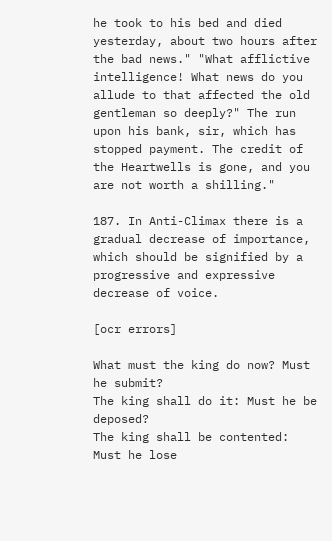he took to his bed and died yesterday, about two hours after the bad news." "What afflictive intelligence! What news do you allude to that affected the old gentleman so deeply?" The run upon his bank, sir, which has stopped payment. The credit of the Heartwells is gone, and you are not worth a shilling."

187. In Anti-Climax there is a gradual decrease of importance, which should be signified by a progressive and expressive decrease of voice.

[ocr errors]

What must the king do now? Must he submit?
The king shall do it: Must he be deposed?
The king shall be contented: Must he lose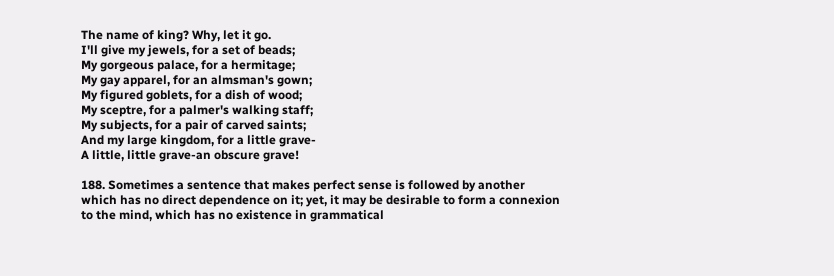The name of king? Why, let it go.
I'll give my jewels, for a set of beads;
My gorgeous palace, for a hermitage;
My gay apparel, for an almsman's gown;
My figured goblets, for a dish of wood;
My sceptre, for a palmer's walking staff;
My subjects, for a pair of carved saints;
And my large kingdom, for a little grave-
A little, little grave-an obscure grave!

188. Sometimes a sentence that makes perfect sense is followed by another which has no direct dependence on it; yet, it may be desirable to form a connexion to the mind, which has no existence in grammatical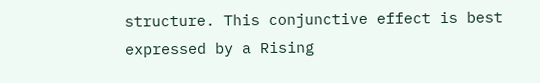structure. This conjunctive effect is best expressed by a Rising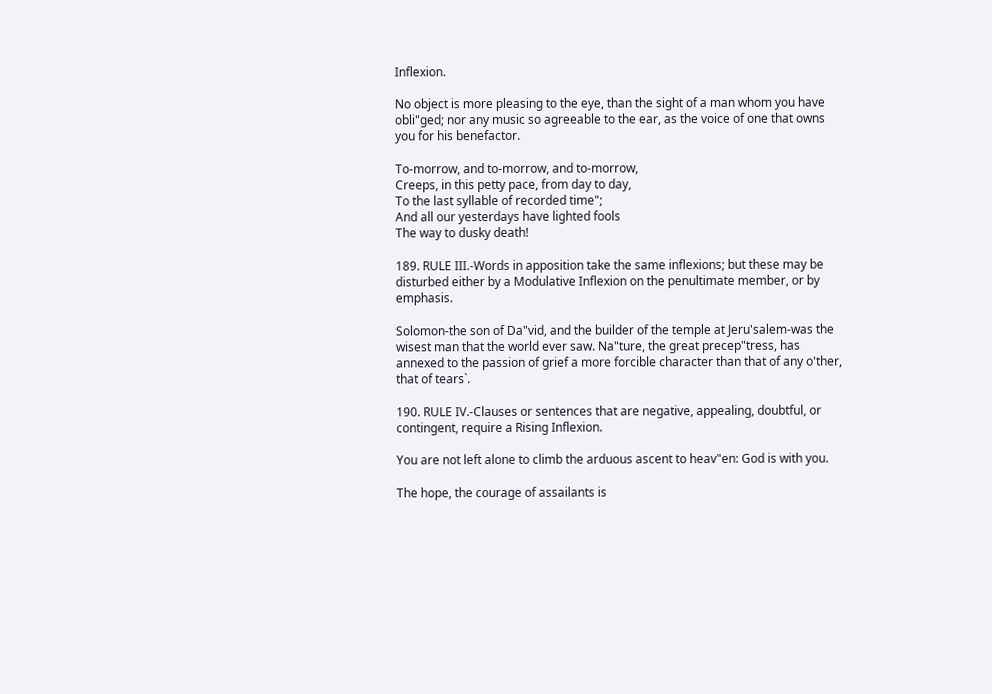Inflexion.

No object is more pleasing to the eye, than the sight of a man whom you have obli"ged; nor any music so agreeable to the ear, as the voice of one that owns you for his benefactor.

To-morrow, and to-morrow, and to-morrow,
Creeps, in this petty pace, from day to day,
To the last syllable of recorded time";
And all our yesterdays have lighted fools
The way to dusky death!

189. RULE III.-Words in apposition take the same inflexions; but these may be disturbed either by a Modulative Inflexion on the penultimate member, or by emphasis.

Solomon-the son of Da"vid, and the builder of the temple at Jeru'salem-was the wisest man that the world ever saw. Na"ture, the great precep"tress, has annexed to the passion of grief a more forcible character than that of any o'ther, that of tears`.

190. RULE IV.-Clauses or sentences that are negative, appealing, doubtful, or contingent, require a Rising Inflexion.

You are not left alone to climb the arduous ascent to heav"en: God is with you.

The hope, the courage of assailants is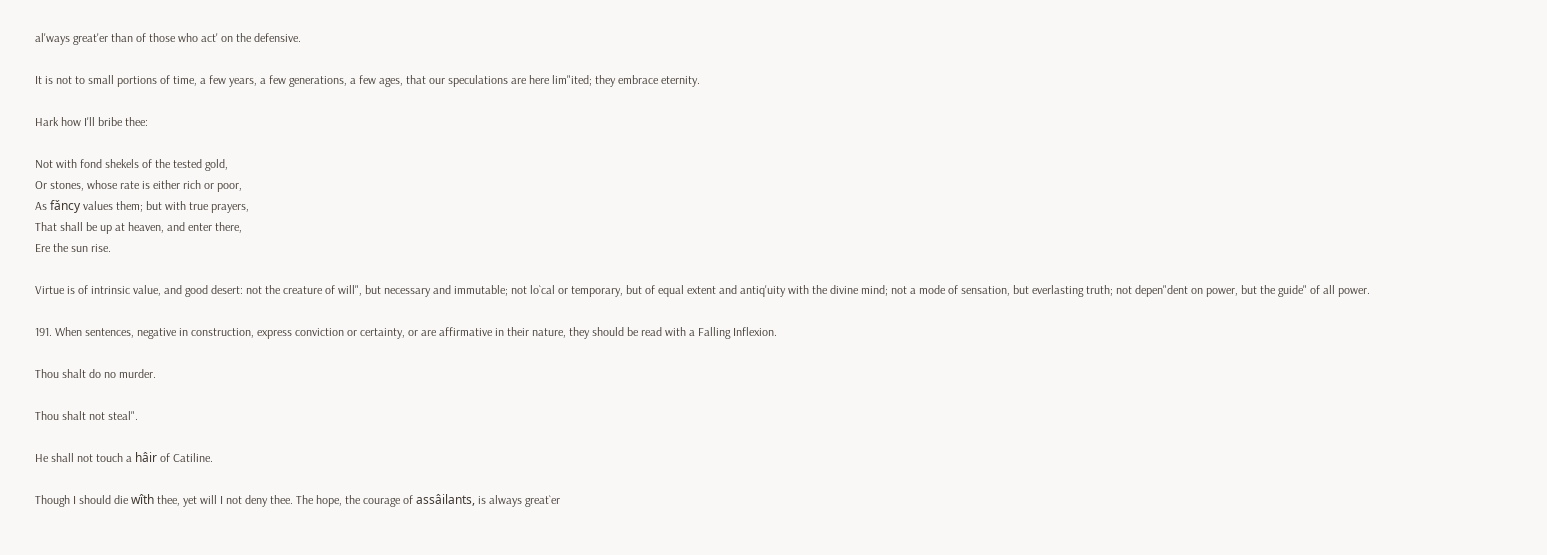al'ways great'er than of those who act' on the defensive.

It is not to small portions of time, a few years, a few generations, a few ages, that our speculations are here lim"ited; they embrace eternity.

Hark how I'll bribe thee:

Not with fond shekels of the tested gold,
Or stones, whose rate is either rich or poor,
As fǎncy values them; but with true prayers,
That shall be up at heaven, and enter there,
Ere the sun rise.

Virtue is of intrinsic value, and good desert: not the creature of will", but necessary and immutable; not lo`cal or temporary, but of equal extent and antiq'uity with the divine mind; not a mode of sensation, but everlasting truth; not depen"dent on power, but the guide" of all power.

191. When sentences, negative in construction, express conviction or certainty, or are affirmative in their nature, they should be read with a Falling Inflexion.

Thou shalt do no murder.

Thou shalt not steal".

He shall not touch a hâir of Catiline.

Though I should die wîth thee, yet will I not deny thee. The hope, the courage of assâilants, is always great`er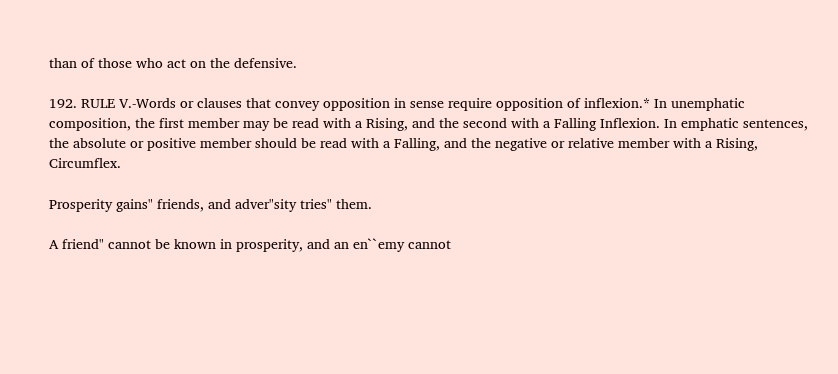than of those who act on the defensive.

192. RULE V.-Words or clauses that convey opposition in sense require opposition of inflexion.* In unemphatic composition, the first member may be read with a Rising, and the second with a Falling Inflexion. In emphatic sentences, the absolute or positive member should be read with a Falling, and the negative or relative member with a Rising, Circumflex.

Prosperity gains" friends, and adver"sity tries" them.

A friend" cannot be known in prosperity, and an en``emy cannot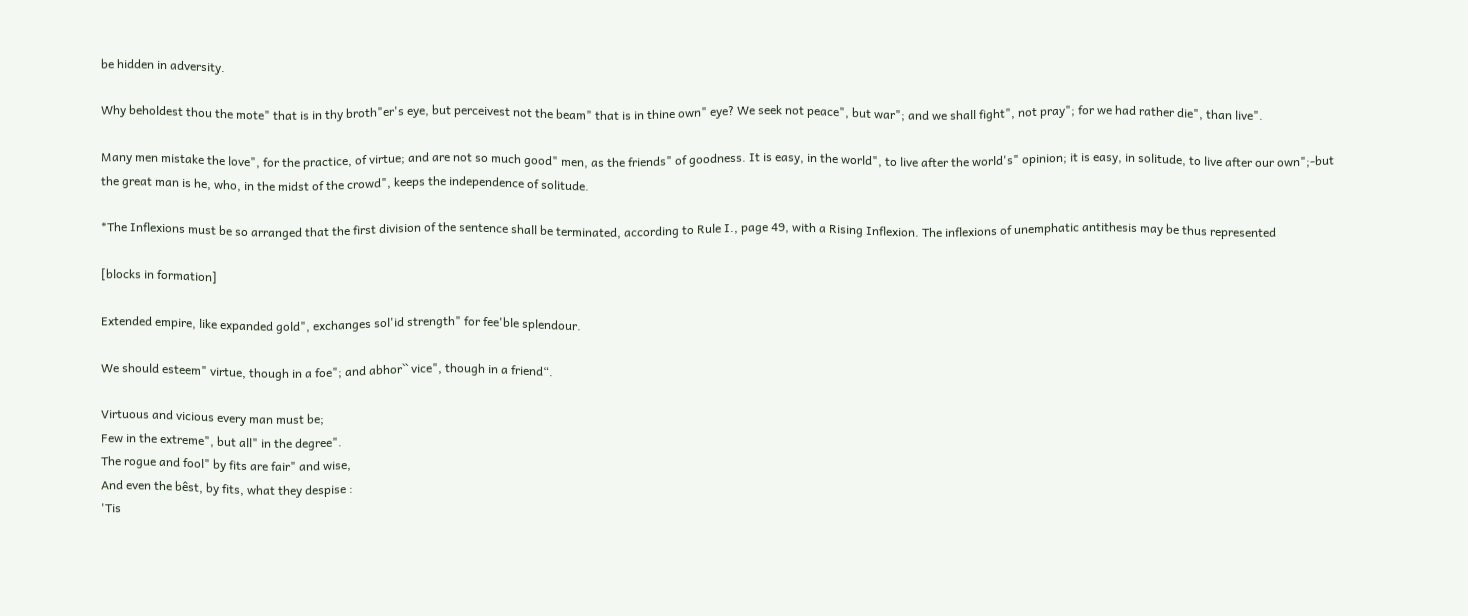be hidden in adversity.

Why beholdest thou the mote" that is in thy broth"er's eye, but perceivest not the beam" that is in thine own" eye? We seek not peace", but war"; and we shall fight", not pray"; for we had rather die", than live".

Many men mistake the love", for the practice, of virtue; and are not so much good" men, as the friends" of goodness. It is easy, in the world", to live after the world's" opinion; it is easy, in solitude, to live after our own";-but the great man is he, who, in the midst of the crowd", keeps the independence of solitude.

*The Inflexions must be so arranged that the first division of the sentence shall be terminated, according to Rule I., page 49, with a Rising Inflexion. The inflexions of unemphatic antithesis may be thus represented

[blocks in formation]

Extended empire, like expanded gold", exchanges sol'id strength" for fee'ble splendour.

We should esteem" virtue, though in a foe"; and abhor`` vice", though in a friend“.

Virtuous and vicious every man must be;
Few in the extreme", but all" in the degree".
The rogue and fool" by fits are fair" and wise,
And even the bêst, by fits, what they despise :
'Tis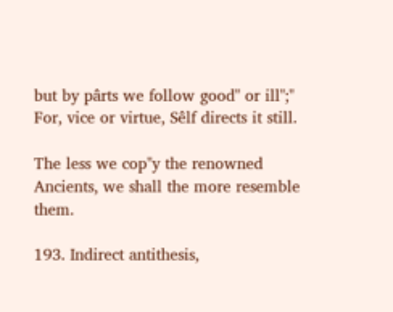but by pârts we follow good" or ill";"
For, vice or virtue, Sêlf directs it still.

The less we cop"y the renowned Ancients, we shall the more resemble them.

193. Indirect antithesis,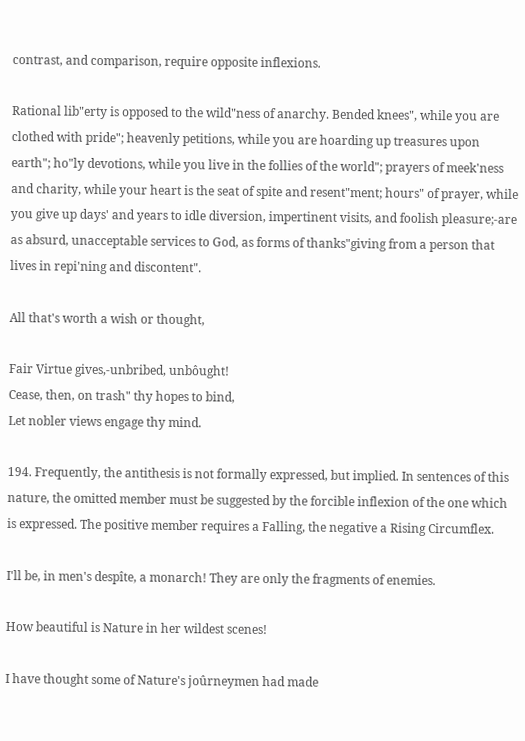contrast, and comparison, require opposite inflexions.

Rational lib"erty is opposed to the wild"ness of anarchy. Bended knees", while you are clothed with pride"; heavenly petitions, while you are hoarding up treasures upon earth"; ho"ly devotions, while you live in the follies of the world"; prayers of meek'ness and charity, while your heart is the seat of spite and resent"ment; hours" of prayer, while you give up days' and years to idle diversion, impertinent visits, and foolish pleasure;-are as absurd, unacceptable services to God, as forms of thanks"giving from a person that lives in repi'ning and discontent".

All that's worth a wish or thought,

Fair Virtue gives,-unbribed, unbôught!
Cease, then, on trash" thy hopes to bind,
Let nobler views engage thy mind.

194. Frequently, the antithesis is not formally expressed, but implied. In sentences of this nature, the omitted member must be suggested by the forcible inflexion of the one which is expressed. The positive member requires a Falling, the negative a Rising Circumflex.

I'll be, in men's despîte, a monarch! They are only the fragments of enemies.

How beautiful is Nature in her wildest scenes!

I have thought some of Nature's joûrneymen had made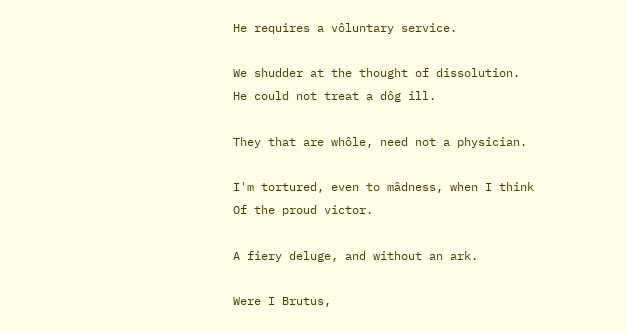He requires a vôluntary service.

We shudder at the thought of dissolution.
He could not treat a dôg ill.

They that are whôle, need not a physician.

I'm tortured, even to mâdness, when I think
Of the proud victor.

A fiery deluge, and without an ark.

Were I Brutus,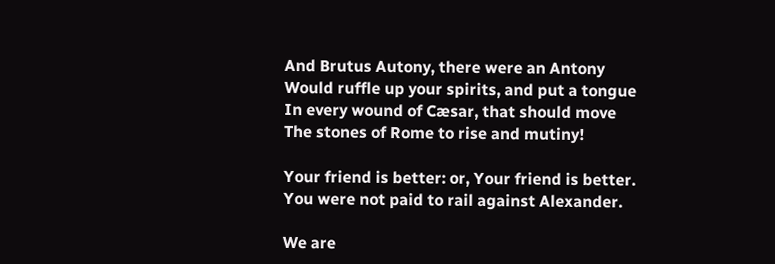And Brutus Autony, there were an Antony
Would ruffle up your spirits, and put a tongue
In every wound of Cæsar, that should move
The stones of Rome to rise and mutiny!

Your friend is better: or, Your friend is better.
You were not paid to rail against Alexander.

We are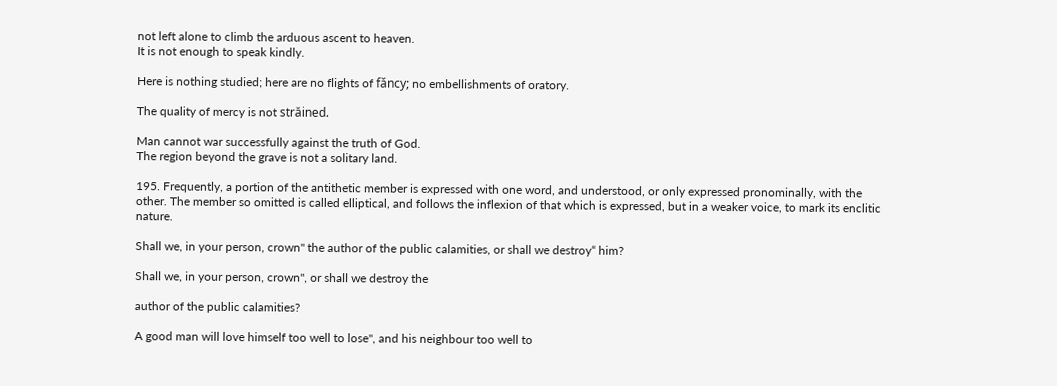not left alone to climb the arduous ascent to heaven.
It is not enough to speak kindly.

Here is nothing studied; here are no flights of fǎncy; no embellishments of oratory.

The quality of mercy is not străined.

Man cannot war successfully against the truth of God.
The region beyond the grave is not a solitary land.

195. Frequently, a portion of the antithetic member is expressed with one word, and understood, or only expressed pronominally, with the other. The member so omitted is called elliptical, and follows the inflexion of that which is expressed, but in a weaker voice, to mark its enclitic nature.

Shall we, in your person, crown" the author of the public calamities, or shall we destroy“ him?

Shall we, in your person, crown", or shall we destroy the

author of the public calamities?

A good man will love himself too well to lose", and his neighbour too well to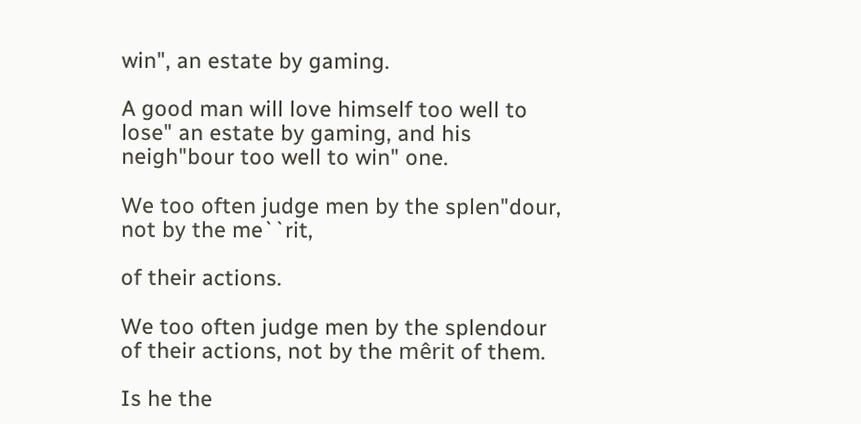win", an estate by gaming.

A good man will love himself too well to lose" an estate by gaming, and his neigh"bour too well to win" one.

We too often judge men by the splen"dour, not by the me``rit,

of their actions.

We too often judge men by the splendour of their actions, not by the mêrit of them.

Is he the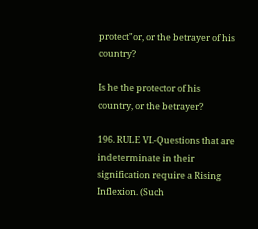protect"or, or the betrayer of his country?

Is he the protector of his country, or the betrayer?

196. RULE VI.-Questions that are indeterminate in their signification require a Rising Inflexion. (Such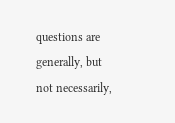questions are generally, but not necessarily,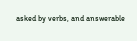asked by verbs, and answerable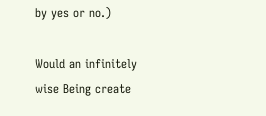by yes or no.)

Would an infinitely wise Being create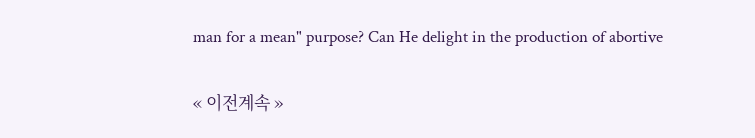man for a mean" purpose? Can He delight in the production of abortive

« 이전계속 »